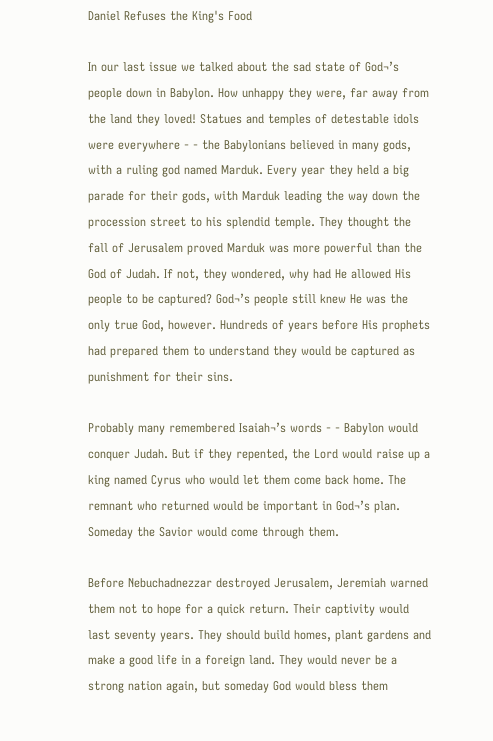Daniel Refuses the King's Food

In our last issue we talked about the sad state of God¬’s people down in Babylon. How unhappy they were, far away from the land they loved! Statues and temples of detestable idols were everywhere - - the Babylonians believed in many gods, with a ruling god named Marduk. Every year they held a big parade for their gods, with Marduk leading the way down the procession street to his splendid temple. They thought the fall of Jerusalem proved Marduk was more powerful than the God of Judah. If not, they wondered, why had He allowed His people to be captured? God¬’s people still knew He was the only true God, however. Hundreds of years before His prophets had prepared them to understand they would be captured as punishment for their sins.

Probably many remembered Isaiah¬’s words - - Babylon would conquer Judah. But if they repented, the Lord would raise up a king named Cyrus who would let them come back home. The remnant who returned would be important in God¬’s plan. Someday the Savior would come through them.

Before Nebuchadnezzar destroyed Jerusalem, Jeremiah warned them not to hope for a quick return. Their captivity would last seventy years. They should build homes, plant gardens and make a good life in a foreign land. They would never be a strong nation again, but someday God would bless them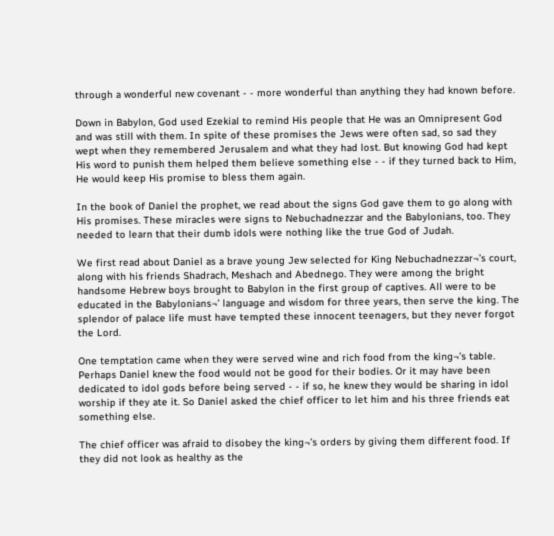through a wonderful new covenant - - more wonderful than anything they had known before.

Down in Babylon, God used Ezekial to remind His people that He was an Omnipresent God and was still with them. In spite of these promises the Jews were often sad, so sad they wept when they remembered Jerusalem and what they had lost. But knowing God had kept His word to punish them helped them believe something else - - if they turned back to Him, He would keep His promise to bless them again.

In the book of Daniel the prophet, we read about the signs God gave them to go along with His promises. These miracles were signs to Nebuchadnezzar and the Babylonians, too. They needed to learn that their dumb idols were nothing like the true God of Judah.

We first read about Daniel as a brave young Jew selected for King Nebuchadnezzar¬’s court, along with his friends Shadrach, Meshach and Abednego. They were among the bright handsome Hebrew boys brought to Babylon in the first group of captives. All were to be educated in the Babylonians¬’ language and wisdom for three years, then serve the king. The splendor of palace life must have tempted these innocent teenagers, but they never forgot the Lord.

One temptation came when they were served wine and rich food from the king¬’s table. Perhaps Daniel knew the food would not be good for their bodies. Or it may have been dedicated to idol gods before being served - - if so, he knew they would be sharing in idol worship if they ate it. So Daniel asked the chief officer to let him and his three friends eat something else.

The chief officer was afraid to disobey the king¬’s orders by giving them different food. If they did not look as healthy as the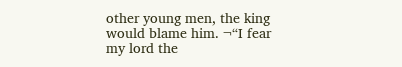other young men, the king would blame him. ¬“I fear my lord the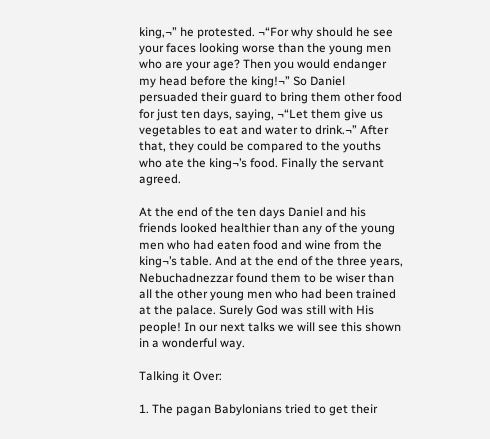king,¬” he protested. ¬“For why should he see your faces looking worse than the young men who are your age? Then you would endanger my head before the king!¬” So Daniel persuaded their guard to bring them other food for just ten days, saying, ¬“Let them give us vegetables to eat and water to drink.¬” After that, they could be compared to the youths who ate the king¬’s food. Finally the servant agreed.

At the end of the ten days Daniel and his friends looked healthier than any of the young men who had eaten food and wine from the king¬’s table. And at the end of the three years, Nebuchadnezzar found them to be wiser than all the other young men who had been trained at the palace. Surely God was still with His people! In our next talks we will see this shown in a wonderful way.

Talking it Over:

1. The pagan Babylonians tried to get their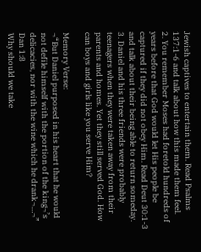Jewish captives to entertain them. Read Psalms 137:1-6 and talk about how this made them feel.
2. You remember Moses had foretold hundreds of years before that God would let His people be captured if they did not obey Him. Read Deut 30:1-3 and talk about their being able to return someday.
3. Daniel and his three friends were probably teenagers when they were taken away from their parents and homes. Yet they still served God. How can boys and girls like you serve Him?

Memory Verse:
¬“But Daniel purposed in his heart that he would not defile himself with the portion of the king¬’s delicacies, nor with the wine which he drank¬…¬” Dan 1:8
Why should we take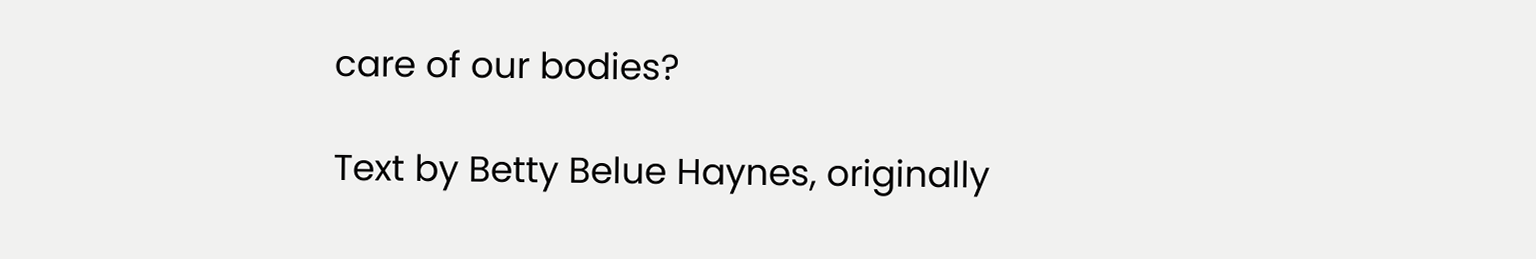care of our bodies?

Text by Betty Belue Haynes, originally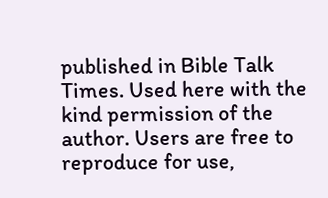published in Bible Talk Times. Used here with the kind permission of the author. Users are free to reproduce for use,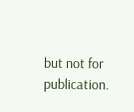but not for publication.